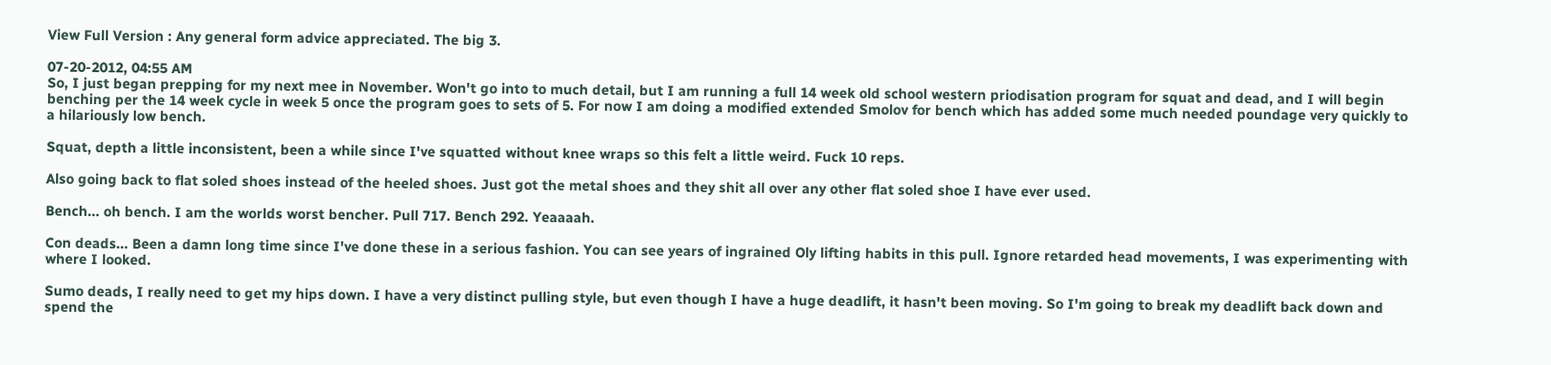View Full Version : Any general form advice appreciated. The big 3.

07-20-2012, 04:55 AM
So, I just began prepping for my next mee in November. Won't go into to much detail, but I am running a full 14 week old school western priodisation program for squat and dead, and I will begin benching per the 14 week cycle in week 5 once the program goes to sets of 5. For now I am doing a modified extended Smolov for bench which has added some much needed poundage very quickly to a hilariously low bench.

Squat, depth a little inconsistent, been a while since I've squatted without knee wraps so this felt a little weird. Fuck 10 reps.

Also going back to flat soled shoes instead of the heeled shoes. Just got the metal shoes and they shit all over any other flat soled shoe I have ever used.

Bench... oh bench. I am the worlds worst bencher. Pull 717. Bench 292. Yeaaaah.

Con deads... Been a damn long time since I've done these in a serious fashion. You can see years of ingrained Oly lifting habits in this pull. Ignore retarded head movements, I was experimenting with where I looked.

Sumo deads, I really need to get my hips down. I have a very distinct pulling style, but even though I have a huge deadlift, it hasn't been moving. So I'm going to break my deadlift back down and spend the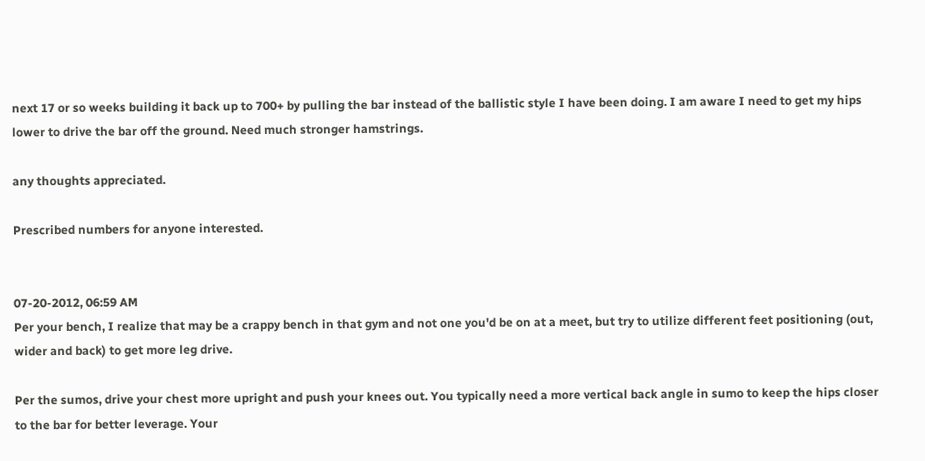next 17 or so weeks building it back up to 700+ by pulling the bar instead of the ballistic style I have been doing. I am aware I need to get my hips lower to drive the bar off the ground. Need much stronger hamstrings.

any thoughts appreciated.

Prescribed numbers for anyone interested.


07-20-2012, 06:59 AM
Per your bench, I realize that may be a crappy bench in that gym and not one you'd be on at a meet, but try to utilize different feet positioning (out, wider and back) to get more leg drive.

Per the sumos, drive your chest more upright and push your knees out. You typically need a more vertical back angle in sumo to keep the hips closer to the bar for better leverage. Your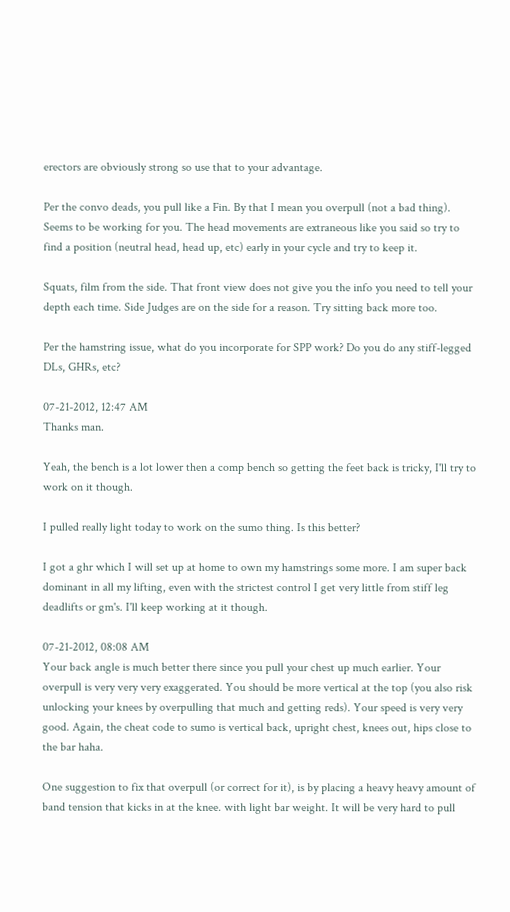erectors are obviously strong so use that to your advantage.

Per the convo deads, you pull like a Fin. By that I mean you overpull (not a bad thing). Seems to be working for you. The head movements are extraneous like you said so try to find a position (neutral head, head up, etc) early in your cycle and try to keep it.

Squats, film from the side. That front view does not give you the info you need to tell your depth each time. Side Judges are on the side for a reason. Try sitting back more too.

Per the hamstring issue, what do you incorporate for SPP work? Do you do any stiff-legged DLs, GHRs, etc?

07-21-2012, 12:47 AM
Thanks man.

Yeah, the bench is a lot lower then a comp bench so getting the feet back is tricky, I'll try to work on it though.

I pulled really light today to work on the sumo thing. Is this better?

I got a ghr which I will set up at home to own my hamstrings some more. I am super back dominant in all my lifting, even with the strictest control I get very little from stiff leg deadlifts or gm's. I'll keep working at it though.

07-21-2012, 08:08 AM
Your back angle is much better there since you pull your chest up much earlier. Your overpull is very very very exaggerated. You should be more vertical at the top (you also risk unlocking your knees by overpulling that much and getting reds). Your speed is very very good. Again, the cheat code to sumo is vertical back, upright chest, knees out, hips close to the bar haha.

One suggestion to fix that overpull (or correct for it), is by placing a heavy heavy amount of band tension that kicks in at the knee. with light bar weight. It will be very hard to pull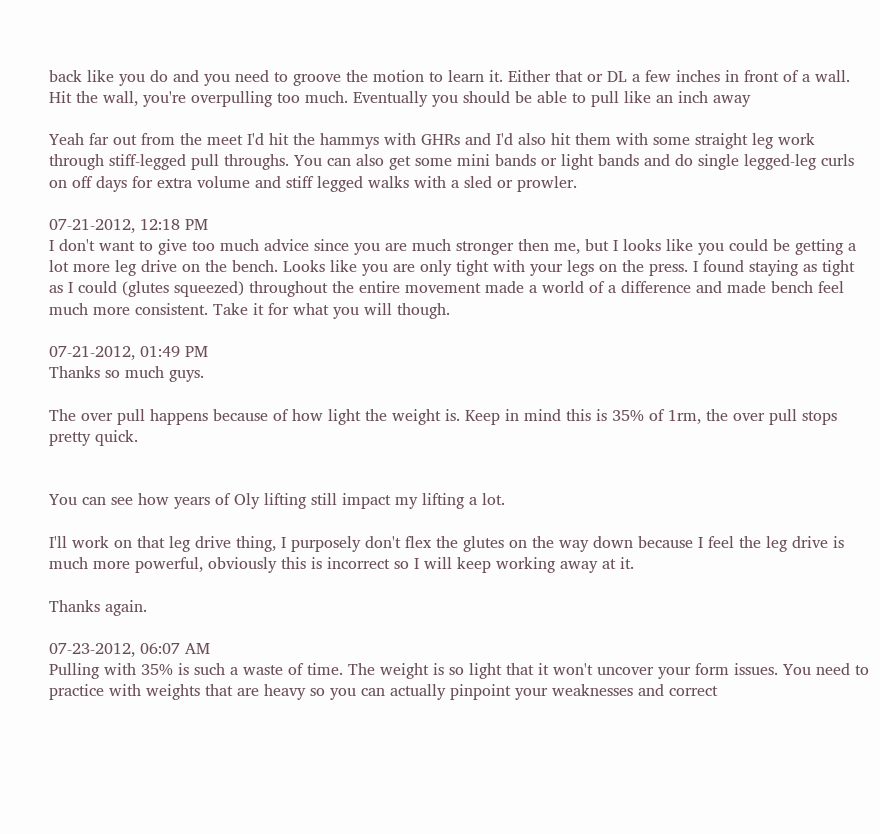back like you do and you need to groove the motion to learn it. Either that or DL a few inches in front of a wall. Hit the wall, you're overpulling too much. Eventually you should be able to pull like an inch away

Yeah far out from the meet I'd hit the hammys with GHRs and I'd also hit them with some straight leg work through stiff-legged pull throughs. You can also get some mini bands or light bands and do single legged-leg curls on off days for extra volume and stiff legged walks with a sled or prowler.

07-21-2012, 12:18 PM
I don't want to give too much advice since you are much stronger then me, but I looks like you could be getting a lot more leg drive on the bench. Looks like you are only tight with your legs on the press. I found staying as tight as I could (glutes squeezed) throughout the entire movement made a world of a difference and made bench feel much more consistent. Take it for what you will though.

07-21-2012, 01:49 PM
Thanks so much guys.

The over pull happens because of how light the weight is. Keep in mind this is 35% of 1rm, the over pull stops pretty quick.


You can see how years of Oly lifting still impact my lifting a lot.

I'll work on that leg drive thing, I purposely don't flex the glutes on the way down because I feel the leg drive is much more powerful, obviously this is incorrect so I will keep working away at it.

Thanks again.

07-23-2012, 06:07 AM
Pulling with 35% is such a waste of time. The weight is so light that it won't uncover your form issues. You need to practice with weights that are heavy so you can actually pinpoint your weaknesses and correct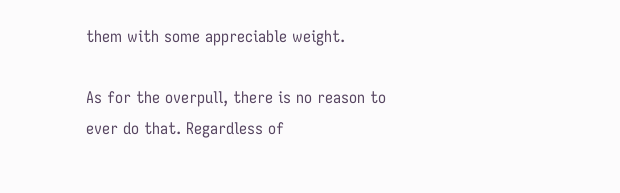them with some appreciable weight.

As for the overpull, there is no reason to ever do that. Regardless of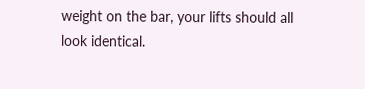weight on the bar, your lifts should all look identical.